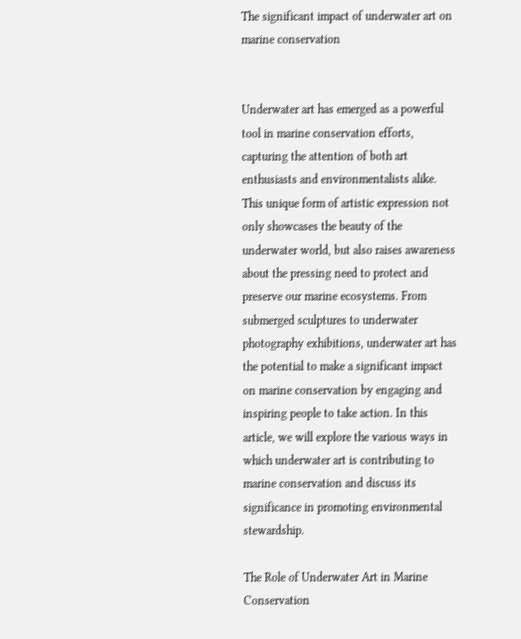The significant impact of underwater art on marine conservation


Underwater art has emerged as a powerful tool in marine conservation efforts, capturing the attention of both art enthusiasts and environmentalists alike. This unique form of artistic expression not only showcases the beauty of the underwater world, but also raises awareness about the pressing need to protect and preserve our marine ecosystems. From submerged sculptures to underwater photography exhibitions, underwater art has the potential to make a significant impact on marine conservation by engaging and inspiring people to take action. In this article, we will explore the various ways in which underwater art is contributing to marine conservation and discuss its significance in promoting environmental stewardship.

The Role of Underwater Art in Marine Conservation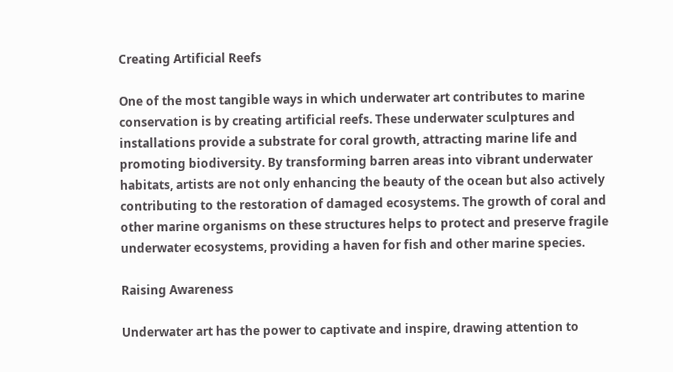Creating Artificial Reefs

One of the most tangible ways in which underwater art contributes to marine conservation is by creating artificial reefs. These underwater sculptures and installations provide a substrate for coral growth, attracting marine life and promoting biodiversity. By transforming barren areas into vibrant underwater habitats, artists are not only enhancing the beauty of the ocean but also actively contributing to the restoration of damaged ecosystems. The growth of coral and other marine organisms on these structures helps to protect and preserve fragile underwater ecosystems, providing a haven for fish and other marine species.

Raising Awareness

Underwater art has the power to captivate and inspire, drawing attention to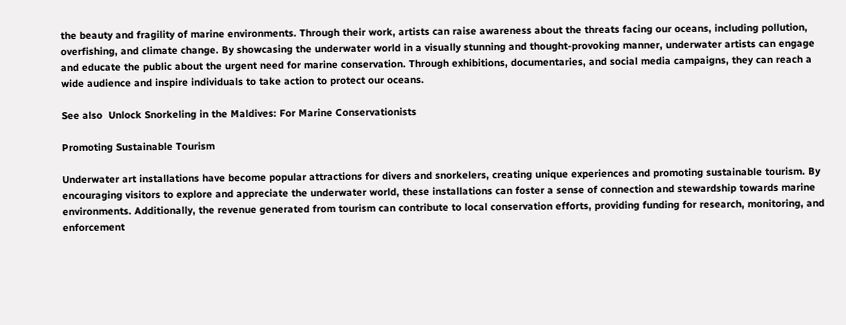the beauty and fragility of marine environments. Through their work, artists can raise awareness about the threats facing our oceans, including pollution, overfishing, and climate change. By showcasing the underwater world in a visually stunning and thought-provoking manner, underwater artists can engage and educate the public about the urgent need for marine conservation. Through exhibitions, documentaries, and social media campaigns, they can reach a wide audience and inspire individuals to take action to protect our oceans.

See also  Unlock Snorkeling in the Maldives: For Marine Conservationists

Promoting Sustainable Tourism

Underwater art installations have become popular attractions for divers and snorkelers, creating unique experiences and promoting sustainable tourism. By encouraging visitors to explore and appreciate the underwater world, these installations can foster a sense of connection and stewardship towards marine environments. Additionally, the revenue generated from tourism can contribute to local conservation efforts, providing funding for research, monitoring, and enforcement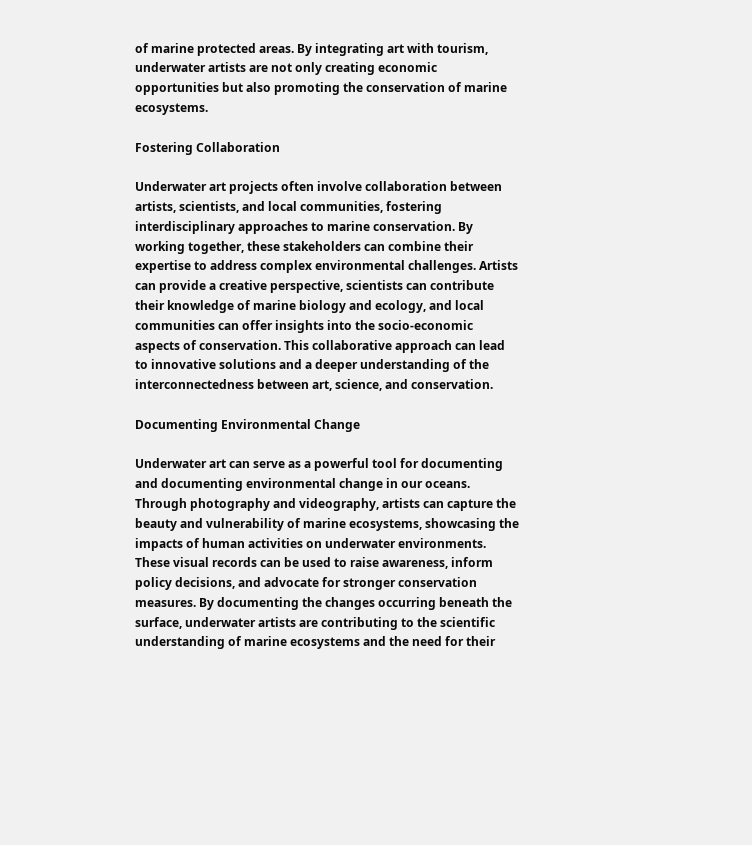of marine protected areas. By integrating art with tourism, underwater artists are not only creating economic opportunities but also promoting the conservation of marine ecosystems.

Fostering Collaboration

Underwater art projects often involve collaboration between artists, scientists, and local communities, fostering interdisciplinary approaches to marine conservation. By working together, these stakeholders can combine their expertise to address complex environmental challenges. Artists can provide a creative perspective, scientists can contribute their knowledge of marine biology and ecology, and local communities can offer insights into the socio-economic aspects of conservation. This collaborative approach can lead to innovative solutions and a deeper understanding of the interconnectedness between art, science, and conservation.

Documenting Environmental Change

Underwater art can serve as a powerful tool for documenting and documenting environmental change in our oceans. Through photography and videography, artists can capture the beauty and vulnerability of marine ecosystems, showcasing the impacts of human activities on underwater environments. These visual records can be used to raise awareness, inform policy decisions, and advocate for stronger conservation measures. By documenting the changes occurring beneath the surface, underwater artists are contributing to the scientific understanding of marine ecosystems and the need for their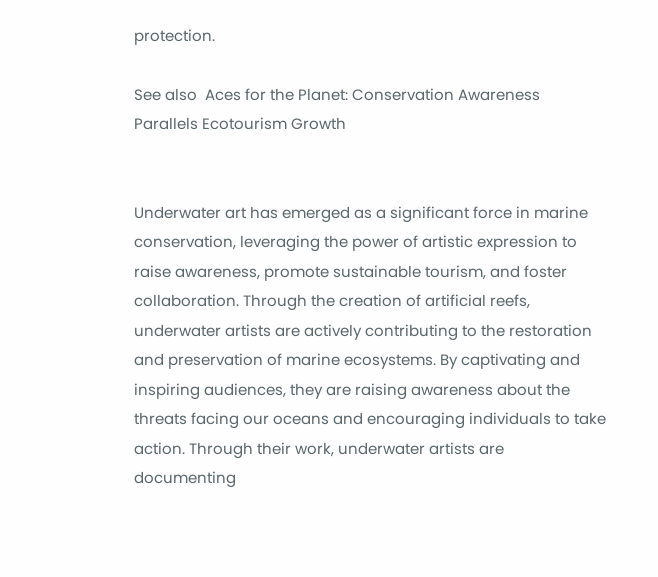protection.

See also  Aces for the Planet: Conservation Awareness Parallels Ecotourism Growth


Underwater art has emerged as a significant force in marine conservation, leveraging the power of artistic expression to raise awareness, promote sustainable tourism, and foster collaboration. Through the creation of artificial reefs, underwater artists are actively contributing to the restoration and preservation of marine ecosystems. By captivating and inspiring audiences, they are raising awareness about the threats facing our oceans and encouraging individuals to take action. Through their work, underwater artists are documenting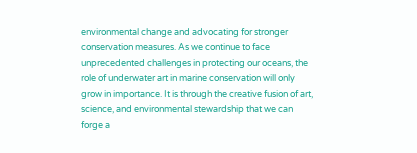environmental change and advocating for stronger conservation measures. As we continue to face unprecedented challenges in protecting our oceans, the role of underwater art in marine conservation will only grow in importance. It is through the creative fusion of art, science, and environmental stewardship that we can forge a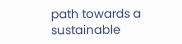path towards a sustainable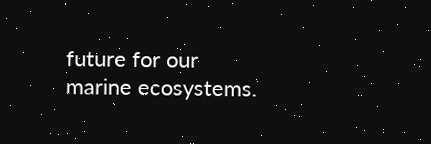future for our marine ecosystems.